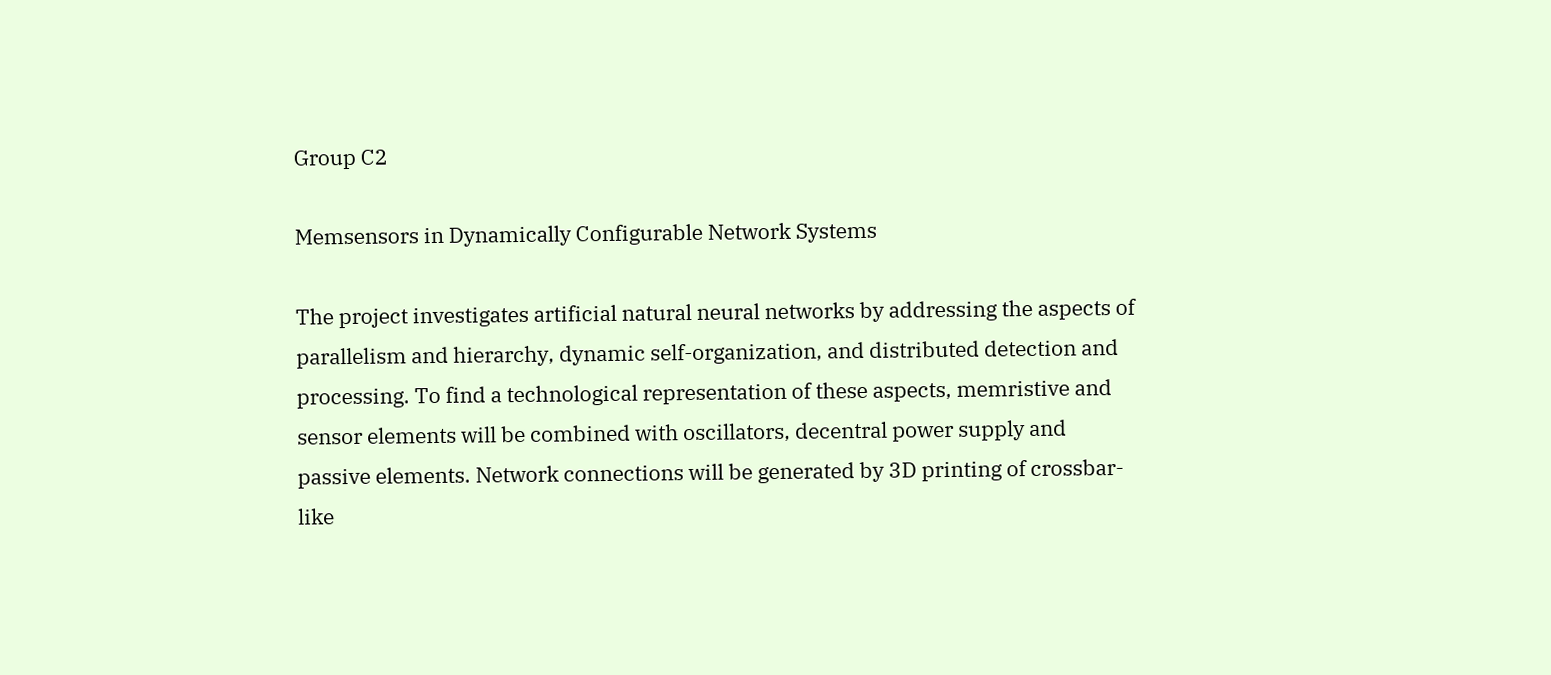Group C2

Memsensors in Dynamically Configurable Network Systems

The project investigates artificial natural neural networks by addressing the aspects of parallelism and hierarchy, dynamic self-organization, and distributed detection and processing. To find a technological representation of these aspects, memristive and sensor elements will be combined with oscillators, decentral power supply and passive elements. Network connections will be generated by 3D printing of crossbar-like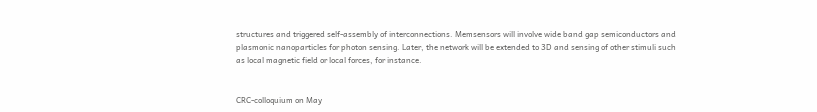structures and triggered self-assembly of interconnections. Memsensors will involve wide band gap semiconductors and plasmonic nanoparticles for photon sensing. Later, the network will be extended to 3D and sensing of other stimuli such as local magnetic field or local forces, for instance.


CRC-colloquium on May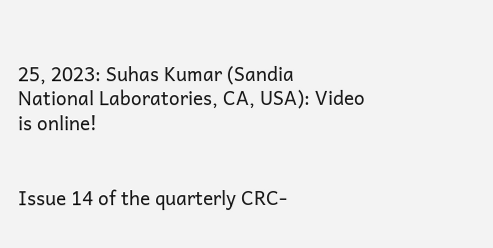25, 2023: Suhas Kumar (Sandia National Laboratories, CA, USA): Video is online!


Issue 14 of the quarterly CRC-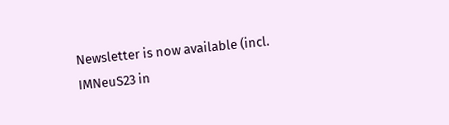Newsletter is now available (incl. IMNeuS23 in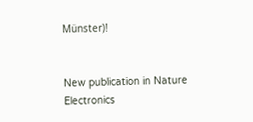Münster)!


New publication in Nature Electronics